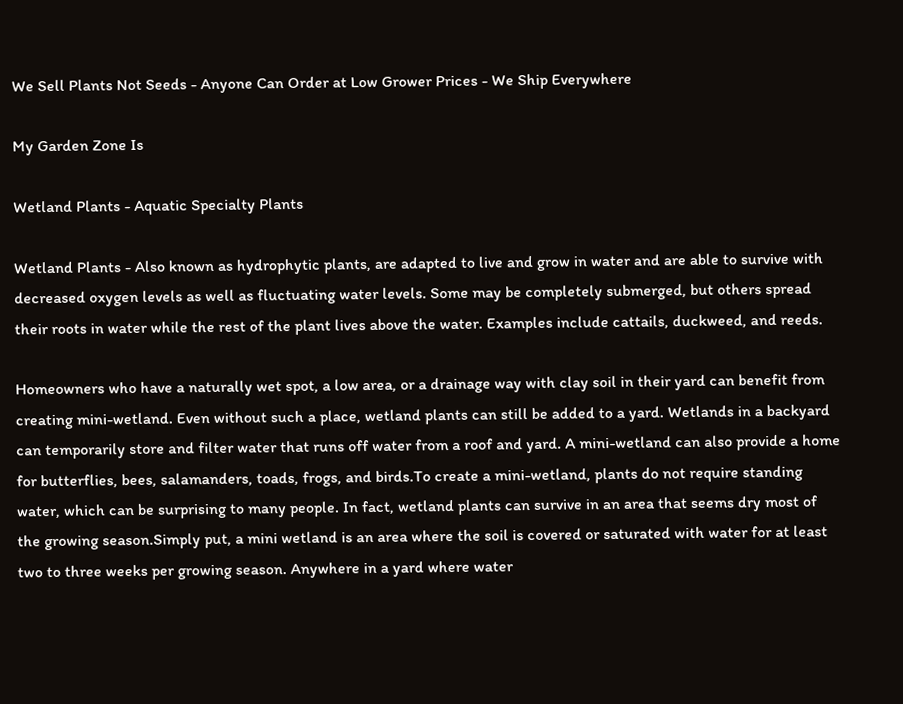We Sell Plants Not Seeds - Anyone Can Order at Low Grower Prices - We Ship Everywhere

My Garden Zone Is

Wetland Plants - Aquatic Specialty Plants

Wetland Plants - Also known as hydrophytic plants, are adapted to live and grow in water and are able to survive with decreased oxygen levels as well as fluctuating water levels. Some may be completely submerged, but others spread their roots in water while the rest of the plant lives above the water. Examples include cattails, duckweed, and reeds.

Homeowners who have a naturally wet spot, a low area, or a drainage way with clay soil in their yard can benefit from creating mini-wetland. Even without such a place, wetland plants can still be added to a yard. Wetlands in a backyard can temporarily store and filter water that runs off water from a roof and yard. A mini-wetland can also provide a home for butterflies, bees, salamanders, toads, frogs, and birds.To create a mini-wetland, plants do not require standing water, which can be surprising to many people. In fact, wetland plants can survive in an area that seems dry most of the growing season.Simply put, a mini wetland is an area where the soil is covered or saturated with water for at least two to three weeks per growing season. Anywhere in a yard where water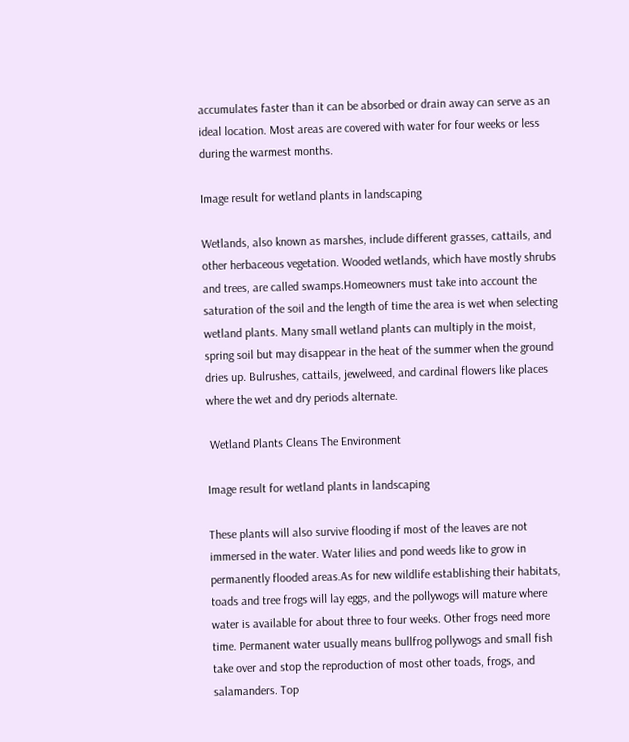accumulates faster than it can be absorbed or drain away can serve as an ideal location. Most areas are covered with water for four weeks or less during the warmest months.

Image result for wetland plants in landscaping

Wetlands, also known as marshes, include different grasses, cattails, and other herbaceous vegetation. Wooded wetlands, which have mostly shrubs and trees, are called swamps.Homeowners must take into account the saturation of the soil and the length of time the area is wet when selecting wetland plants. Many small wetland plants can multiply in the moist, spring soil but may disappear in the heat of the summer when the ground dries up. Bulrushes, cattails, jewelweed, and cardinal flowers like places where the wet and dry periods alternate.

 Wetland Plants Cleans The Environment

Image result for wetland plants in landscaping

These plants will also survive flooding if most of the leaves are not immersed in the water. Water lilies and pond weeds like to grow in permanently flooded areas.As for new wildlife establishing their habitats, toads and tree frogs will lay eggs, and the pollywogs will mature where water is available for about three to four weeks. Other frogs need more time. Permanent water usually means bullfrog pollywogs and small fish take over and stop the reproduction of most other toads, frogs, and salamanders. Top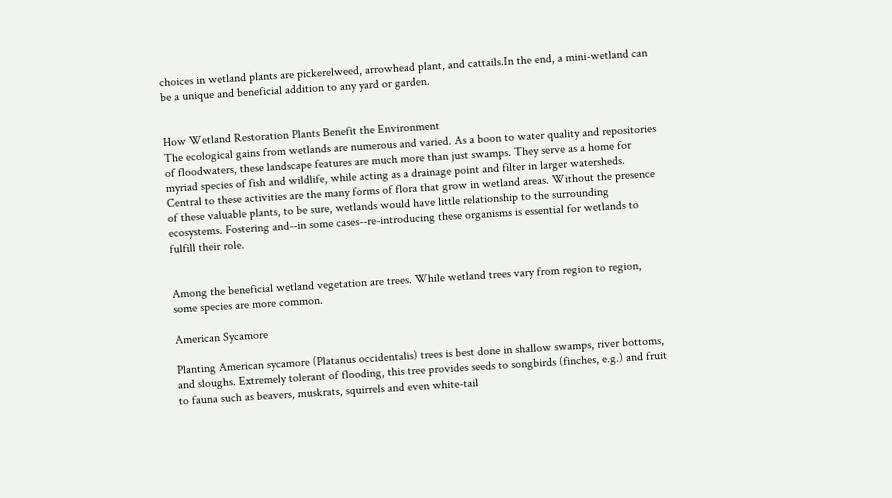choices in wetland plants are pickerelweed, arrowhead plant, and cattails.In the end, a mini-wetland can be a unique and beneficial addition to any yard or garden.


How Wetland Restoration Plants Benefit the Environment
The ecological gains from wetlands are numerous and varied. As a boon to water quality and repositories of floodwaters, these landscape features are much more than just swamps. They serve as a home for myriad species of fish and wildlife, while acting as a drainage point and filter in larger watersheds. Central to these activities are the many forms of flora that grow in wetland areas. Without the presence of these valuable plants, to be sure, wetlands would have little relationship to the surrounding ecosystems. Fostering and--in some cases--re-introducing these organisms is essential for wetlands to fulfill their role.


Among the beneficial wetland vegetation are trees. While wetland trees vary from region to region, some species are more common.

American Sycamore

Planting American sycamore (Platanus occidentalis) trees is best done in shallow swamps, river bottoms, and sloughs. Extremely tolerant of flooding, this tree provides seeds to songbirds (finches, e.g.) and fruit to fauna such as beavers, muskrats, squirrels and even white-tail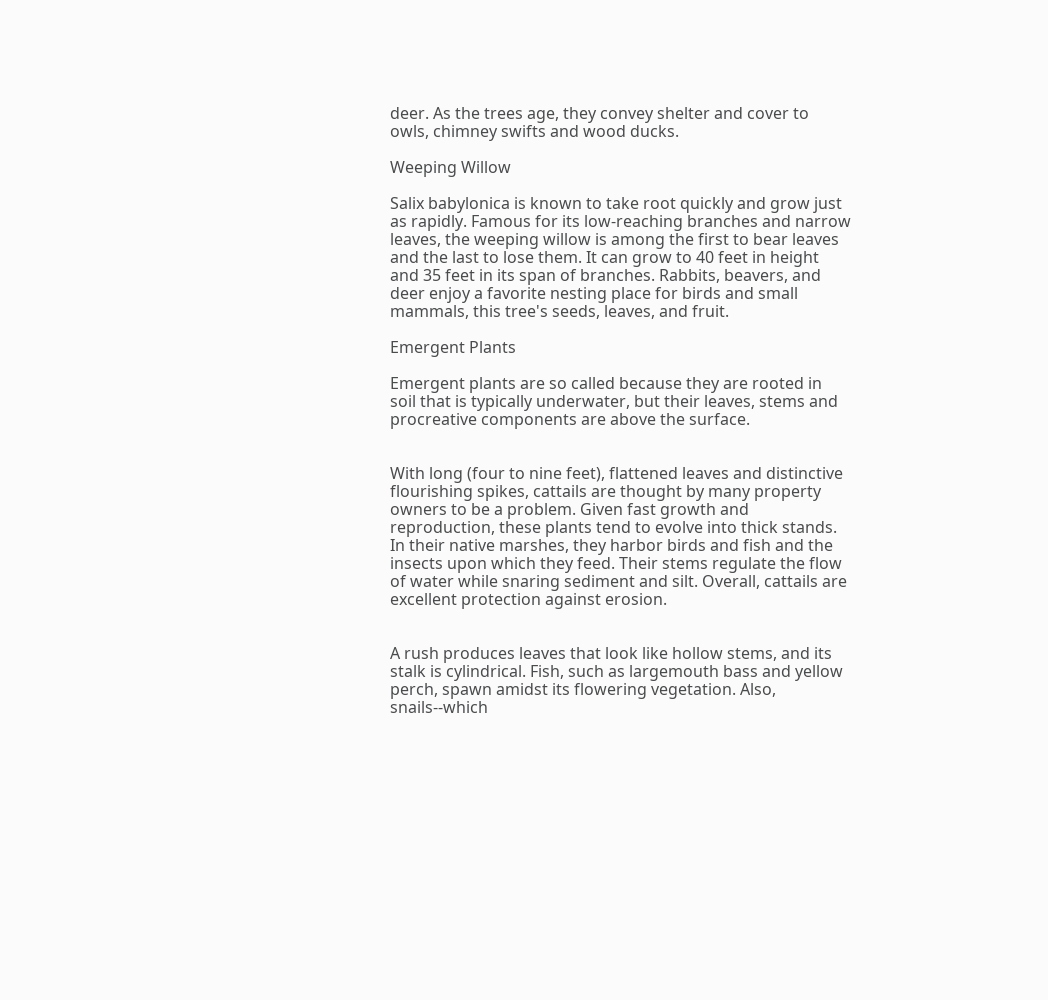deer. As the trees age, they convey shelter and cover to owls, chimney swifts and wood ducks.

Weeping Willow

Salix babylonica is known to take root quickly and grow just as rapidly. Famous for its low-reaching branches and narrow leaves, the weeping willow is among the first to bear leaves and the last to lose them. It can grow to 40 feet in height and 35 feet in its span of branches. Rabbits, beavers, and deer enjoy a favorite nesting place for birds and small mammals, this tree's seeds, leaves, and fruit.

Emergent Plants

Emergent plants are so called because they are rooted in soil that is typically underwater, but their leaves, stems and procreative components are above the surface.


With long (four to nine feet), flattened leaves and distinctive flourishing spikes, cattails are thought by many property owners to be a problem. Given fast growth and reproduction, these plants tend to evolve into thick stands. In their native marshes, they harbor birds and fish and the insects upon which they feed. Their stems regulate the flow of water while snaring sediment and silt. Overall, cattails are excellent protection against erosion.


A rush produces leaves that look like hollow stems, and its stalk is cylindrical. Fish, such as largemouth bass and yellow perch, spawn amidst its flowering vegetation. Also, snails--which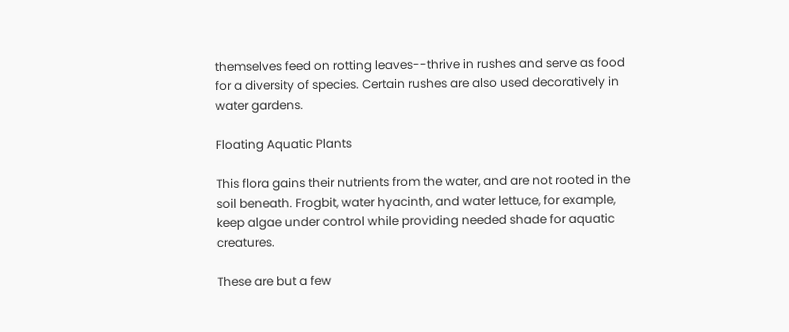themselves feed on rotting leaves--thrive in rushes and serve as food for a diversity of species. Certain rushes are also used decoratively in water gardens.

Floating Aquatic Plants

This flora gains their nutrients from the water, and are not rooted in the soil beneath. Frogbit, water hyacinth, and water lettuce, for example, keep algae under control while providing needed shade for aquatic creatures.

These are but a few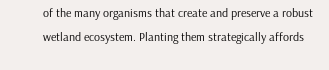of the many organisms that create and preserve a robust wetland ecosystem. Planting them strategically affords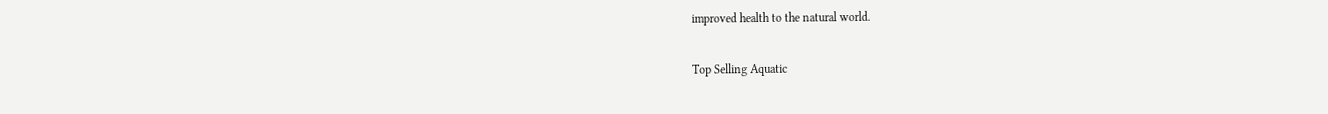improved health to the natural world.

Top Selling Aquatic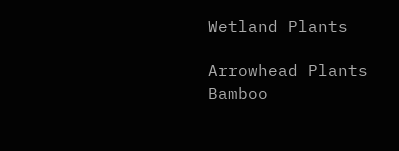Wetland Plants

Arrowhead Plants          Bamboo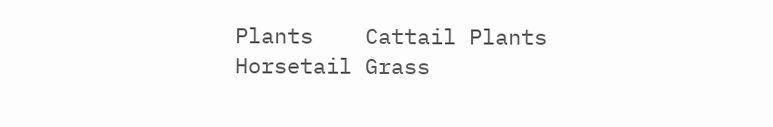Plants    Cattail Plants    Horsetail Grass